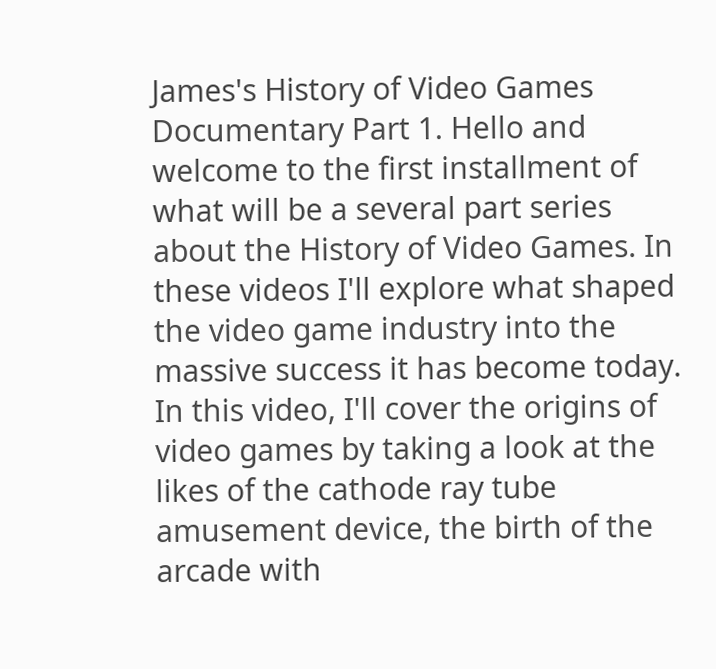James's History of Video Games Documentary Part 1. Hello and welcome to the first installment of what will be a several part series about the History of Video Games. In these videos I'll explore what shaped the video game industry into the massive success it has become today. In this video, I'll cover the origins of video games by taking a look at the likes of the cathode ray tube amusement device, the birth of the arcade with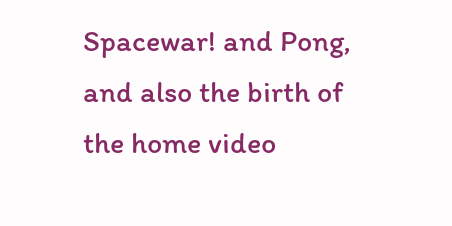Spacewar! and Pong, and also the birth of the home video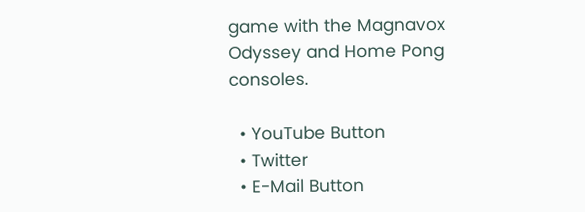game with the Magnavox Odyssey and Home Pong consoles.

  • YouTube Button
  • Twitter
  • E-Mail Button